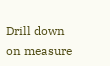Drill down on measure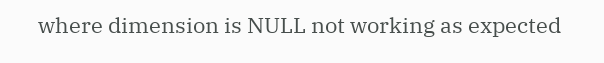where dimension is NULL not working as expected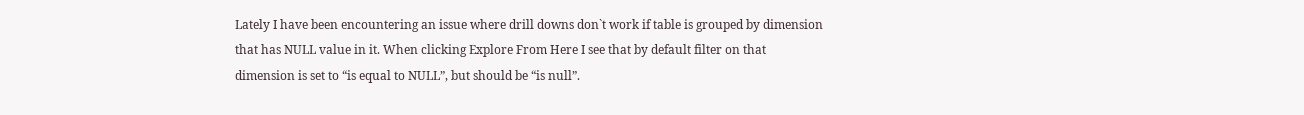Lately I have been encountering an issue where drill downs don`t work if table is grouped by dimension that has NULL value in it. When clicking Explore From Here I see that by default filter on that dimension is set to “is equal to NULL”, but should be “is null”.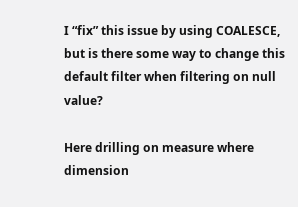I “fix” this issue by using COALESCE, but is there some way to change this default filter when filtering on null value?

Here drilling on measure where dimension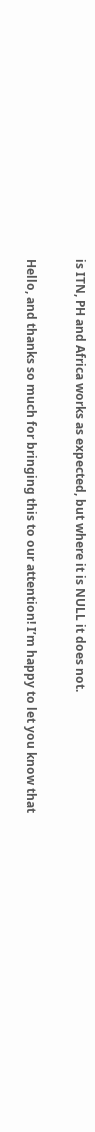is ITN, PH and Africa works as expected, but where it is NULL it does not.

Hello, and thanks so much for bringing this to our attention! I’m happy to let you know that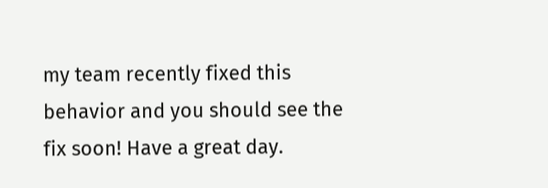my team recently fixed this behavior and you should see the fix soon! Have a great day.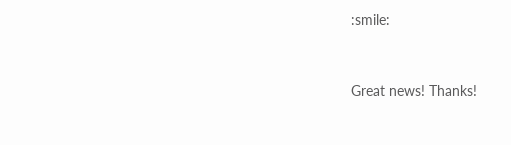:smile:


Great news! Thanks!